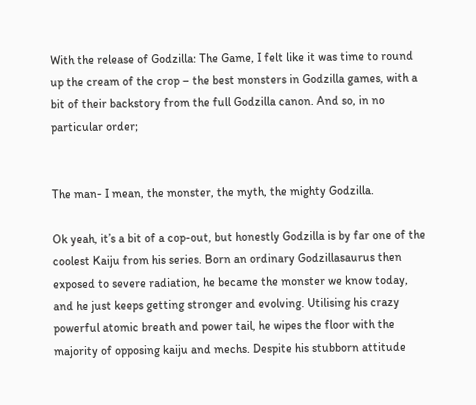With the release of Godzilla: The Game, I felt like it was time to round up the cream of the crop – the best monsters in Godzilla games, with a bit of their backstory from the full Godzilla canon. And so, in no particular order;


The man- I mean, the monster, the myth, the mighty Godzilla.

Ok yeah, it’s a bit of a cop-out, but honestly Godzilla is by far one of the coolest Kaiju from his series. Born an ordinary Godzillasaurus then exposed to severe radiation, he became the monster we know today, and he just keeps getting stronger and evolving. Utilising his crazy powerful atomic breath and power tail, he wipes the floor with the majority of opposing kaiju and mechs. Despite his stubborn attitude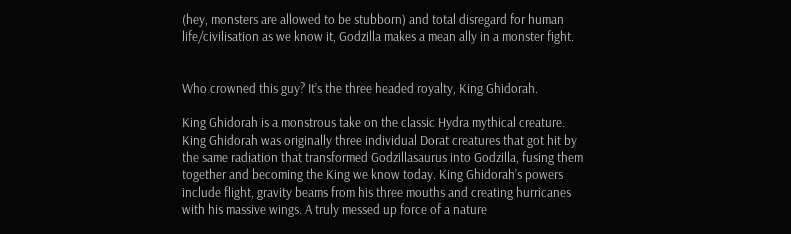(hey, monsters are allowed to be stubborn) and total disregard for human life/civilisation as we know it, Godzilla makes a mean ally in a monster fight.


Who crowned this guy? It’s the three headed royalty, King Ghidorah.

King Ghidorah is a monstrous take on the classic Hydra mythical creature. King Ghidorah was originally three individual Dorat creatures that got hit by the same radiation that transformed Godzillasaurus into Godzilla, fusing them together and becoming the King we know today. King Ghidorah’s powers include flight, gravity beams from his three mouths and creating hurricanes with his massive wings. A truly messed up force of a nature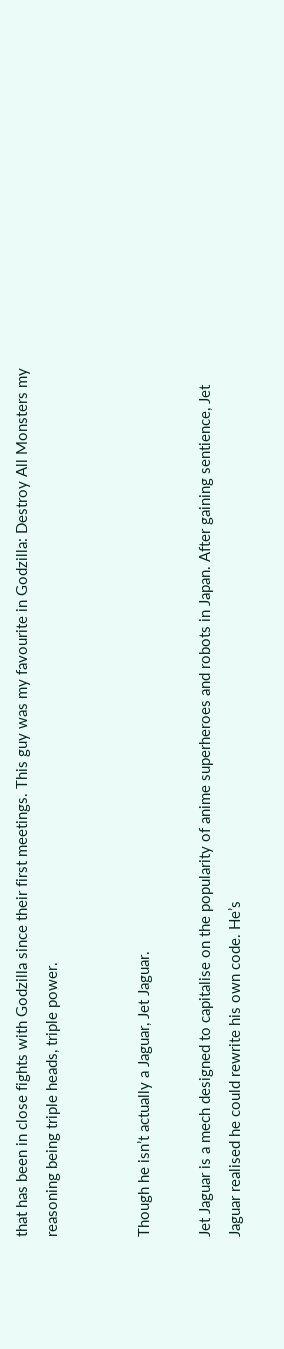that has been in close fights with Godzilla since their first meetings. This guy was my favourite in Godzilla: Destroy All Monsters my reasoning being triple heads, triple power.


Though he isn’t actually a Jaguar, Jet Jaguar.

Jet Jaguar is a mech designed to capitalise on the popularity of anime superheroes and robots in Japan. After gaining sentience, Jet Jaguar realised he could rewrite his own code. He’s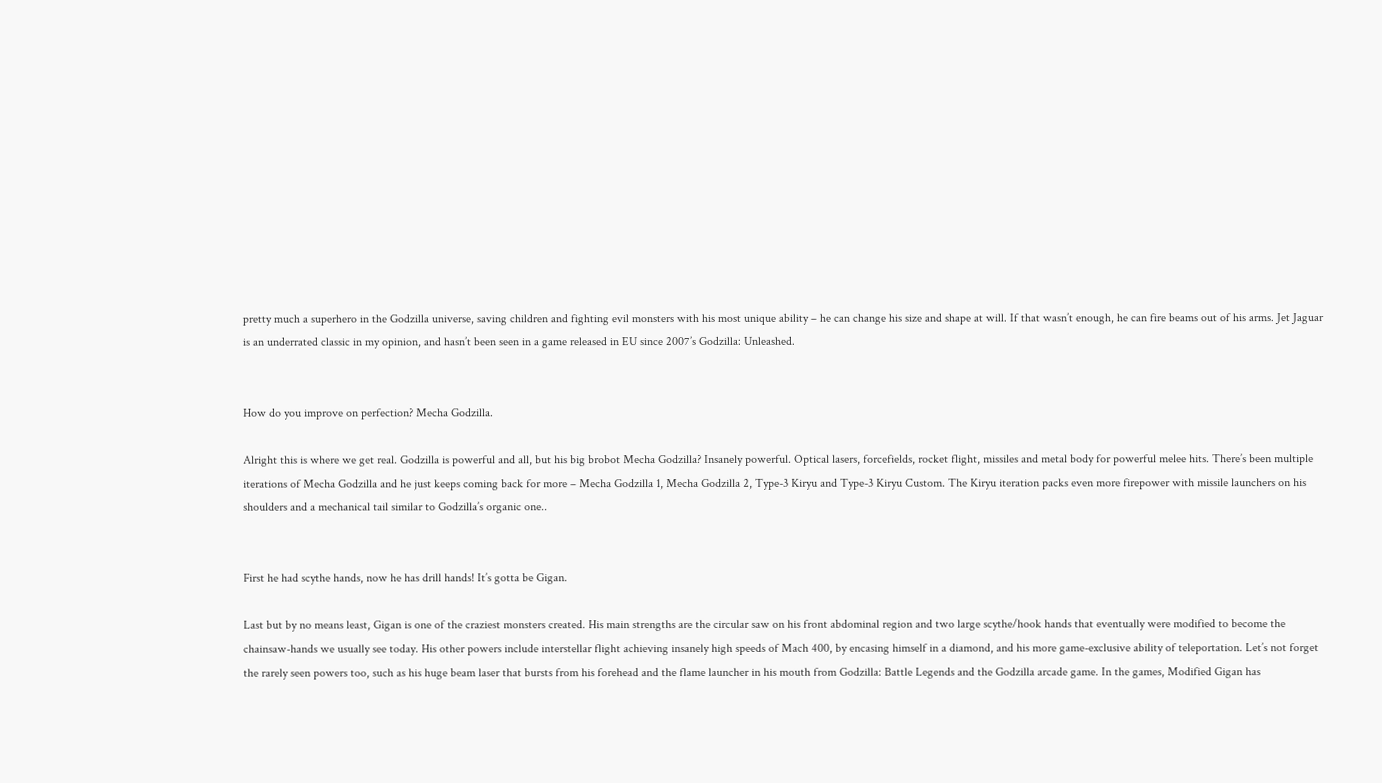pretty much a superhero in the Godzilla universe, saving children and fighting evil monsters with his most unique ability – he can change his size and shape at will. If that wasn’t enough, he can fire beams out of his arms. Jet Jaguar is an underrated classic in my opinion, and hasn’t been seen in a game released in EU since 2007’s Godzilla: Unleashed.


How do you improve on perfection? Mecha Godzilla.

Alright this is where we get real. Godzilla is powerful and all, but his big brobot Mecha Godzilla? Insanely powerful. Optical lasers, forcefields, rocket flight, missiles and metal body for powerful melee hits. There’s been multiple iterations of Mecha Godzilla and he just keeps coming back for more – Mecha Godzilla 1, Mecha Godzilla 2, Type-3 Kiryu and Type-3 Kiryu Custom. The Kiryu iteration packs even more firepower with missile launchers on his shoulders and a mechanical tail similar to Godzilla’s organic one..


First he had scythe hands, now he has drill hands! It’s gotta be Gigan.

Last but by no means least, Gigan is one of the craziest monsters created. His main strengths are the circular saw on his front abdominal region and two large scythe/hook hands that eventually were modified to become the chainsaw-hands we usually see today. His other powers include interstellar flight achieving insanely high speeds of Mach 400, by encasing himself in a diamond, and his more game-exclusive ability of teleportation. Let’s not forget the rarely seen powers too, such as his huge beam laser that bursts from his forehead and the flame launcher in his mouth from Godzilla: Battle Legends and the Godzilla arcade game. In the games, Modified Gigan has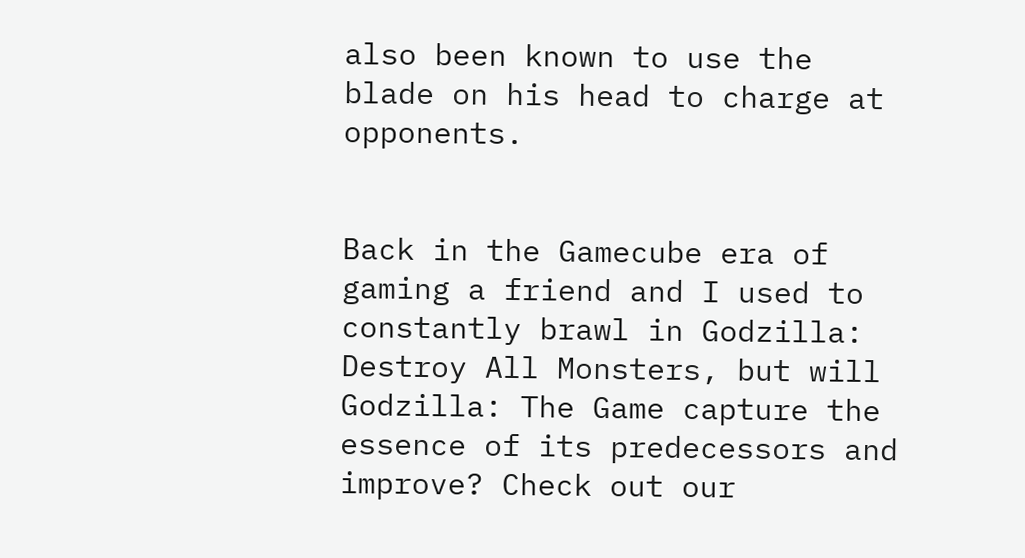also been known to use the blade on his head to charge at opponents.


Back in the Gamecube era of gaming a friend and I used to constantly brawl in Godzilla: Destroy All Monsters, but will Godzilla: The Game capture the essence of its predecessors and improve? Check out our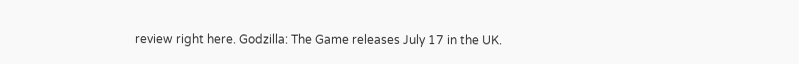review right here. Godzilla: The Game releases July 17 in the UK.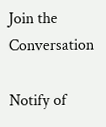Join the Conversation

Notify of